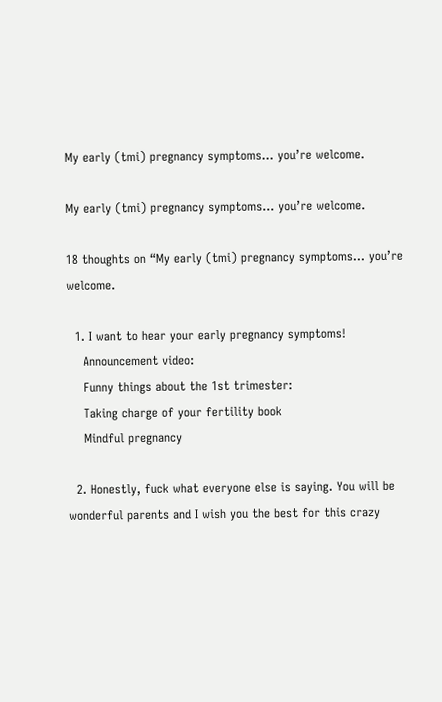My early (tmi) pregnancy symptoms… you’re welcome.

My early (tmi) pregnancy symptoms… you’re welcome.

18 thoughts on “My early (tmi) pregnancy symptoms… you’re welcome.

  1. I want to hear your early pregnancy symptoms!
    Announcement video:
    Funny things about the 1st trimester:
    Taking charge of your fertility book
    Mindful pregnancy

  2. Honestly, fuck what everyone else is saying. You will be wonderful parents and I wish you the best for this crazy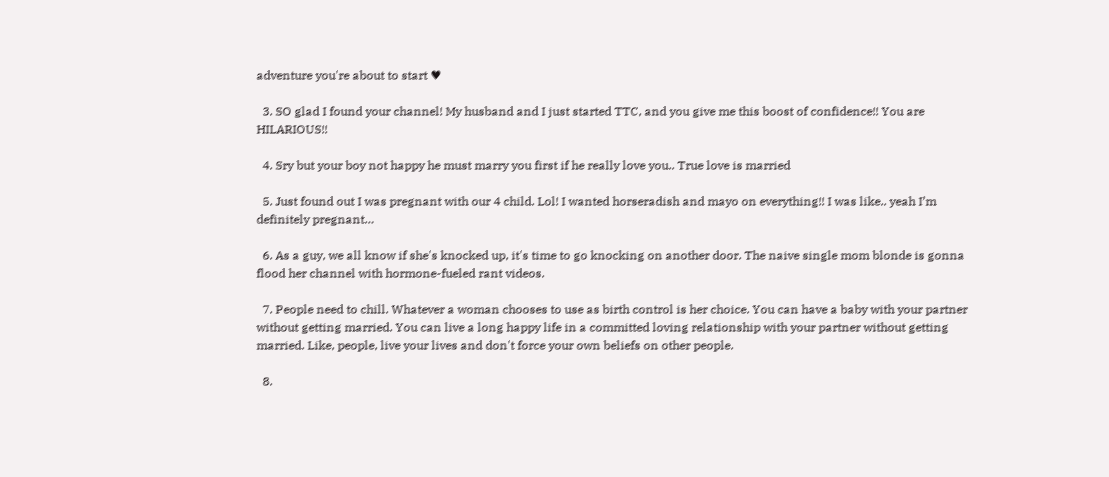adventure you're about to start ♥

  3. SO glad I found your channel! My husband and I just started TTC, and you give me this boost of confidence!! You are HILARIOUS!!

  4. Sry but your boy not happy he must marry you first if he really love you.. True love is married

  5. Just found out I was pregnant with our 4 child. Lol! I wanted horseradish and mayo on everything!! I was like.. yeah I’m definitely pregnant…

  6. As a guy, we all know if she's knocked up, it's time to go knocking on another door. The naive single mom blonde is gonna flood her channel with hormone-fueled rant videos.

  7. People need to chill. Whatever a woman chooses to use as birth control is her choice. You can have a baby with your partner without getting married. You can live a long happy life in a committed loving relationship with your partner without getting married. Like, people, live your lives and don't force your own beliefs on other people.

  8.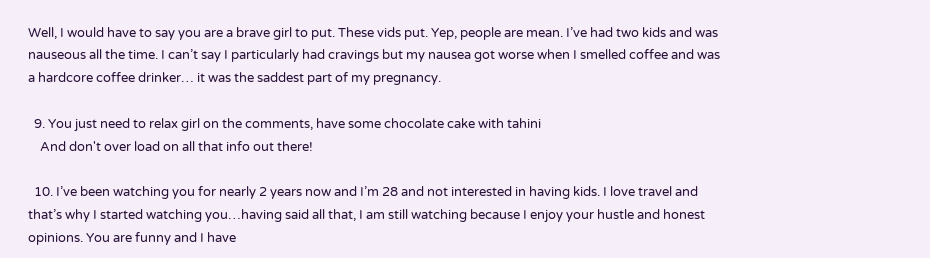Well, I would have to say you are a brave girl to put. These vids put. Yep, people are mean. I’ve had two kids and was nauseous all the time. I can’t say I particularly had cravings but my nausea got worse when I smelled coffee and was a hardcore coffee drinker… it was the saddest part of my pregnancy.

  9. You just need to relax girl on the comments, have some chocolate cake with tahini
    And don't over load on all that info out there!

  10. I’ve been watching you for nearly 2 years now and I’m 28 and not interested in having kids. I love travel and that’s why I started watching you…having said all that, I am still watching because I enjoy your hustle and honest opinions. You are funny and I have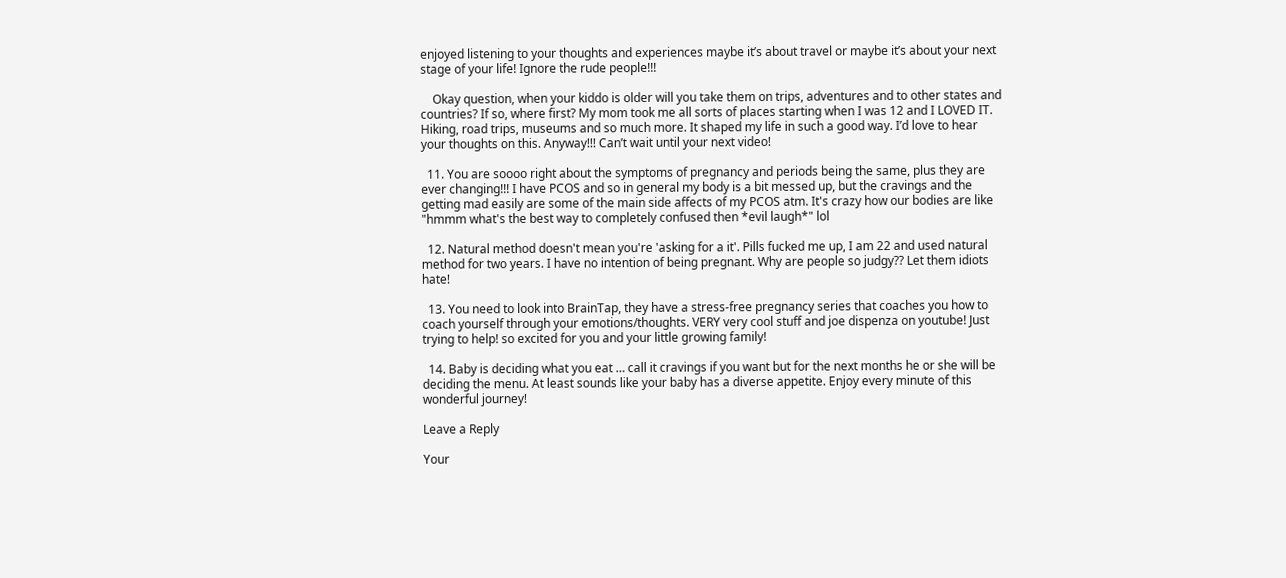enjoyed listening to your thoughts and experiences maybe it’s about travel or maybe it’s about your next stage of your life! Ignore the rude people!!!

    Okay question, when your kiddo is older will you take them on trips, adventures and to other states and countries? If so, where first? My mom took me all sorts of places starting when I was 12 and I LOVED IT. Hiking, road trips, museums and so much more. It shaped my life in such a good way. I’d love to hear your thoughts on this. Anyway!!! Can’t wait until your next video!

  11. You are soooo right about the symptoms of pregnancy and periods being the same, plus they are ever changing!!! I have PCOS and so in general my body is a bit messed up, but the cravings and the getting mad easily are some of the main side affects of my PCOS atm. It's crazy how our bodies are like "hmmm what's the best way to completely confused then *evil laugh*" lol

  12. Natural method doesn't mean you're 'asking for a it'. Pills fucked me up, I am 22 and used natural method for two years. I have no intention of being pregnant. Why are people so judgy?? Let them idiots hate!

  13. You need to look into BrainTap, they have a stress-free pregnancy series that coaches you how to coach yourself through your emotions/thoughts. VERY very cool stuff and joe dispenza on youtube! Just trying to help! so excited for you and your little growing family!

  14. Baby is deciding what you eat … call it cravings if you want but for the next months he or she will be deciding the menu. At least sounds like your baby has a diverse appetite. Enjoy every minute of this wonderful journey!

Leave a Reply

Your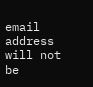email address will not be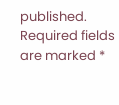published. Required fields are marked *